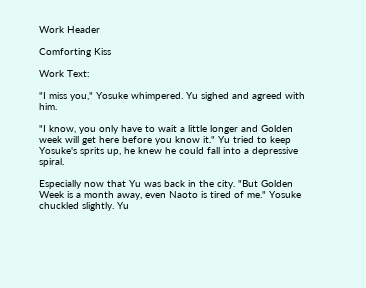Work Header

Comforting Kiss

Work Text:

"I miss you," Yosuke whimpered. Yu sighed and agreed with him.

"I know, you only have to wait a little longer and Golden week will get here before you know it." Yu tried to keep Yosuke's sprits up, he knew he could fall into a depressive spiral.

Especially now that Yu was back in the city. "But Golden Week is a month away, even Naoto is tired of me." Yosuke chuckled slightly. Yu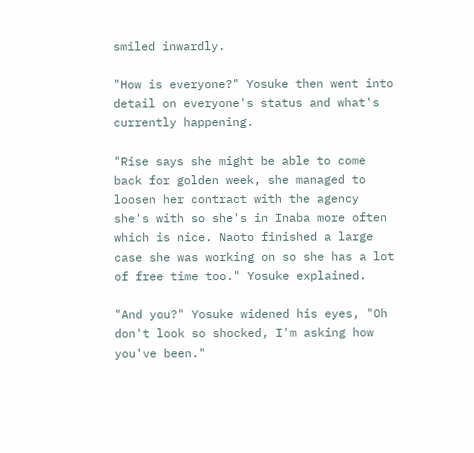smiled inwardly.

"How is everyone?" Yosuke then went into detail on everyone's status and what's currently happening.

"Rise says she might be able to come back for golden week, she managed to loosen her contract with the agency she's with so she's in Inaba more often which is nice. Naoto finished a large case she was working on so she has a lot of free time too." Yosuke explained.

"And you?" Yosuke widened his eyes, "Oh don't look so shocked, I'm asking how you've been."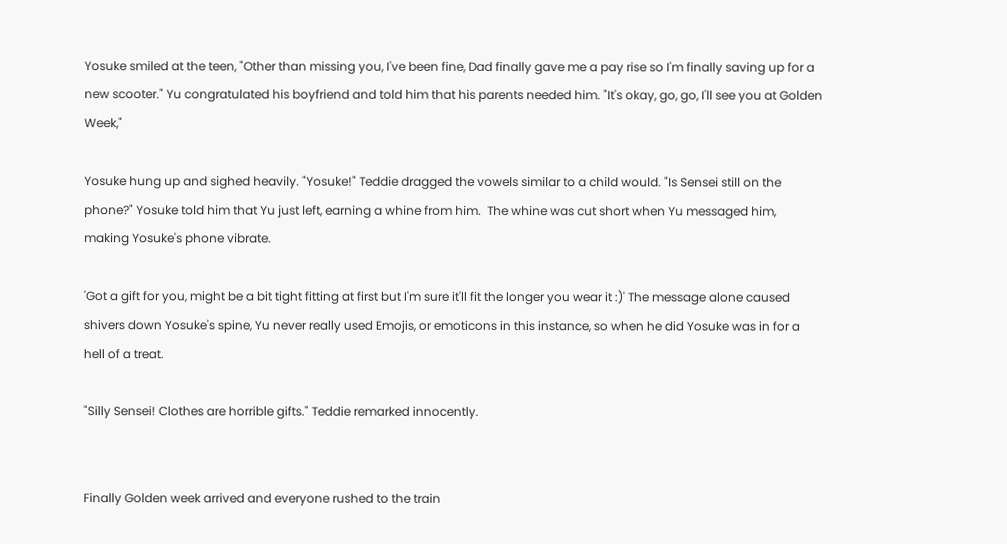Yosuke smiled at the teen, "Other than missing you, I've been fine, Dad finally gave me a pay rise so I'm finally saving up for a new scooter." Yu congratulated his boyfriend and told him that his parents needed him. "It's okay, go, go, I'll see you at Golden Week,"

Yosuke hung up and sighed heavily. "Yosuke!" Teddie dragged the vowels similar to a child would. "Is Sensei still on the phone?" Yosuke told him that Yu just left, earning a whine from him.  The whine was cut short when Yu messaged him, making Yosuke's phone vibrate.

'Got a gift for you, might be a bit tight fitting at first but I'm sure it'll fit the longer you wear it :)' The message alone caused shivers down Yosuke's spine, Yu never really used Emojis, or emoticons in this instance, so when he did Yosuke was in for a hell of a treat.

"Silly Sensei! Clothes are horrible gifts." Teddie remarked innocently.


Finally Golden week arrived and everyone rushed to the train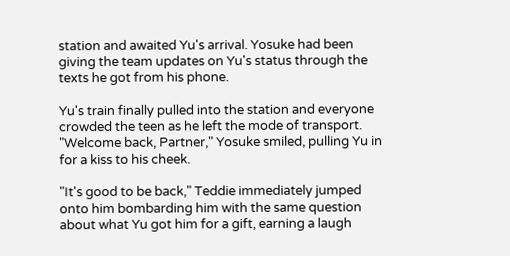station and awaited Yu's arrival. Yosuke had been giving the team updates on Yu's status through the texts he got from his phone.

Yu's train finally pulled into the station and everyone crowded the teen as he left the mode of transport. "Welcome back, Partner," Yosuke smiled, pulling Yu in for a kiss to his cheek.

"It's good to be back," Teddie immediately jumped onto him bombarding him with the same question about what Yu got him for a gift, earning a laugh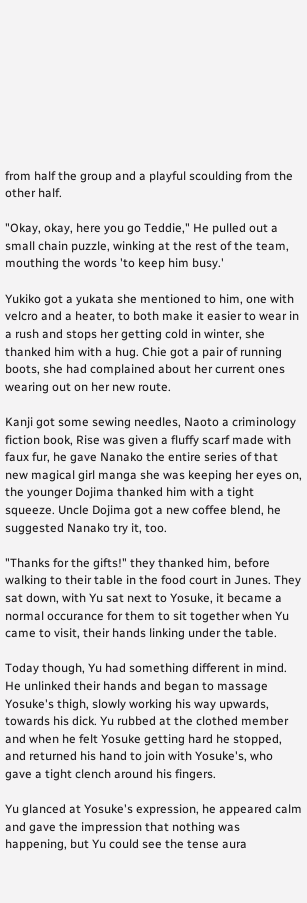from half the group and a playful scoulding from the other half.

"Okay, okay, here you go Teddie," He pulled out a small chain puzzle, winking at the rest of the team, mouthing the words 'to keep him busy.'

Yukiko got a yukata she mentioned to him, one with velcro and a heater, to both make it easier to wear in a rush and stops her getting cold in winter, she thanked him with a hug. Chie got a pair of running boots, she had complained about her current ones wearing out on her new route.

Kanji got some sewing needles, Naoto a criminology fiction book, Rise was given a fluffy scarf made with faux fur, he gave Nanako the entire series of that new magical girl manga she was keeping her eyes on, the younger Dojima thanked him with a tight squeeze. Uncle Dojima got a new coffee blend, he suggested Nanako try it, too.

"Thanks for the gifts!" they thanked him, before walking to their table in the food court in Junes. They sat down, with Yu sat next to Yosuke, it became a normal occurance for them to sit together when Yu came to visit, their hands linking under the table.

Today though, Yu had something different in mind. He unlinked their hands and began to massage Yosuke's thigh, slowly working his way upwards, towards his dick. Yu rubbed at the clothed member and when he felt Yosuke getting hard he stopped, and returned his hand to join with Yosuke's, who gave a tight clench around his fingers.

Yu glanced at Yosuke's expression, he appeared calm and gave the impression that nothing was happening, but Yu could see the tense aura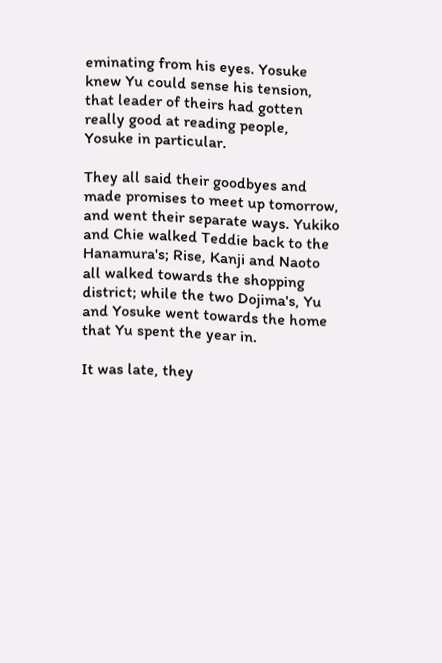eminating from his eyes. Yosuke knew Yu could sense his tension, that leader of theirs had gotten really good at reading people, Yosuke in particular.

They all said their goodbyes and made promises to meet up tomorrow, and went their separate ways. Yukiko and Chie walked Teddie back to the Hanamura's; Rise, Kanji and Naoto all walked towards the shopping district; while the two Dojima's, Yu and Yosuke went towards the home that Yu spent the year in.

It was late, they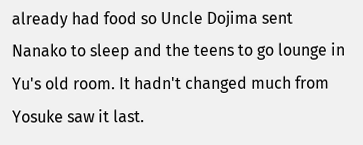already had food so Uncle Dojima sent Nanako to sleep and the teens to go lounge in Yu's old room. It hadn't changed much from Yosuke saw it last.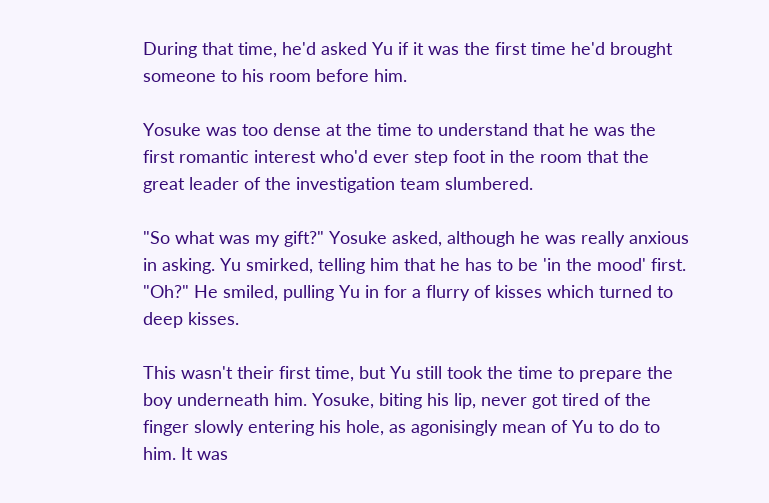During that time, he'd asked Yu if it was the first time he'd brought someone to his room before him.

Yosuke was too dense at the time to understand that he was the first romantic interest who'd ever step foot in the room that the great leader of the investigation team slumbered.

"So what was my gift?" Yosuke asked, although he was really anxious in asking. Yu smirked, telling him that he has to be 'in the mood' first. "Oh?" He smiled, pulling Yu in for a flurry of kisses which turned to deep kisses.

This wasn't their first time, but Yu still took the time to prepare the boy underneath him. Yosuke, biting his lip, never got tired of the finger slowly entering his hole, as agonisingly mean of Yu to do to him. It was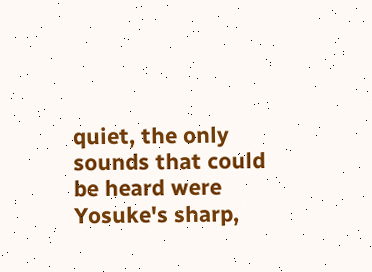quiet, the only sounds that could be heard were Yosuke's sharp,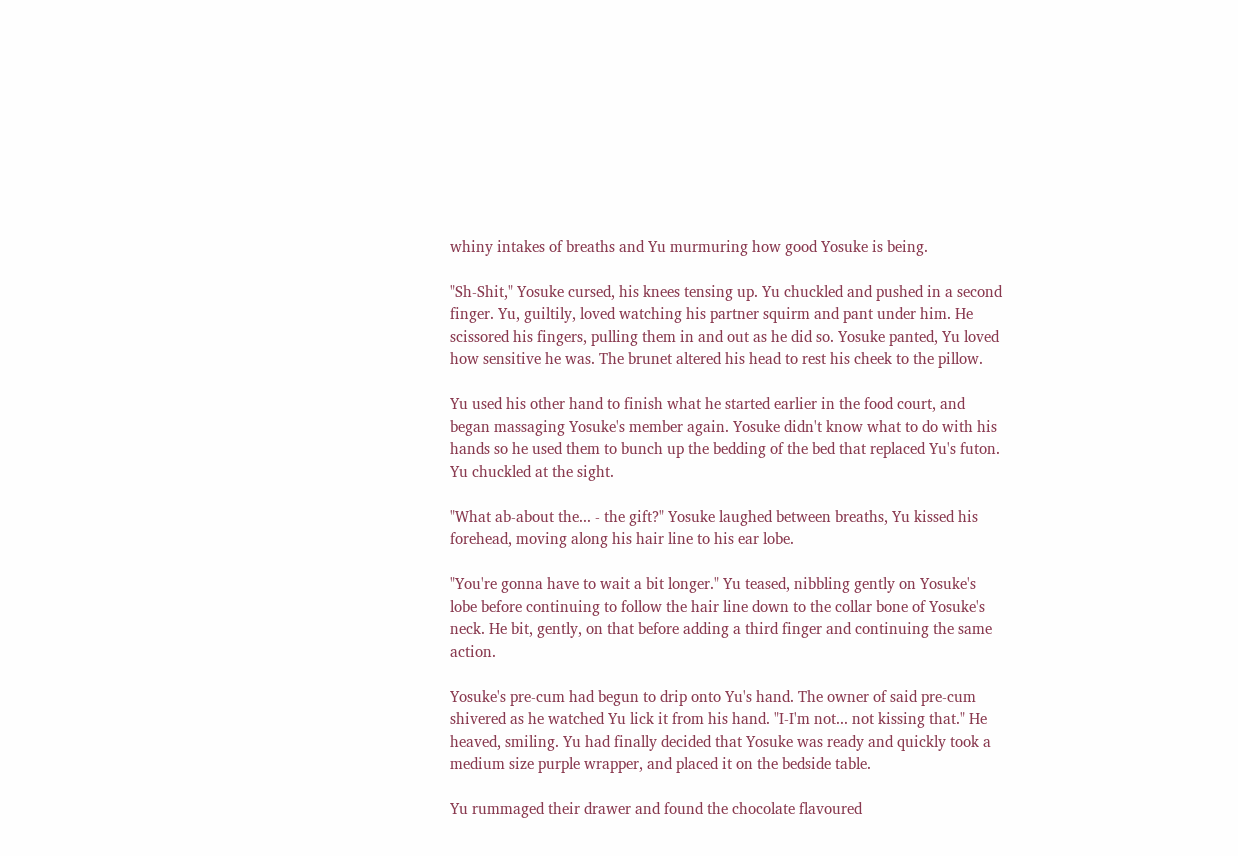whiny intakes of breaths and Yu murmuring how good Yosuke is being.

"Sh-Shit," Yosuke cursed, his knees tensing up. Yu chuckled and pushed in a second finger. Yu, guiltily, loved watching his partner squirm and pant under him. He scissored his fingers, pulling them in and out as he did so. Yosuke panted, Yu loved how sensitive he was. The brunet altered his head to rest his cheek to the pillow.

Yu used his other hand to finish what he started earlier in the food court, and began massaging Yosuke's member again. Yosuke didn't know what to do with his hands so he used them to bunch up the bedding of the bed that replaced Yu's futon. Yu chuckled at the sight.

"What ab-about the... - the gift?" Yosuke laughed between breaths, Yu kissed his forehead, moving along his hair line to his ear lobe.

"You're gonna have to wait a bit longer." Yu teased, nibbling gently on Yosuke's lobe before continuing to follow the hair line down to the collar bone of Yosuke's neck. He bit, gently, on that before adding a third finger and continuing the same action.

Yosuke's pre-cum had begun to drip onto Yu's hand. The owner of said pre-cum shivered as he watched Yu lick it from his hand. "I-I'm not... not kissing that." He heaved, smiling. Yu had finally decided that Yosuke was ready and quickly took a medium size purple wrapper, and placed it on the bedside table.

Yu rummaged their drawer and found the chocolate flavoured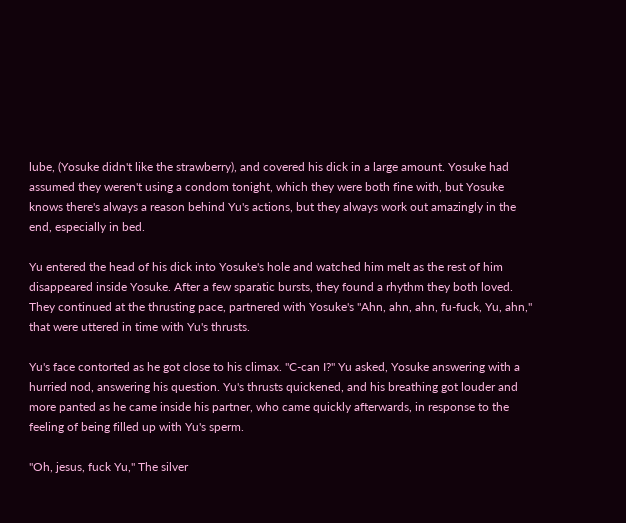lube, (Yosuke didn't like the strawberry), and covered his dick in a large amount. Yosuke had assumed they weren't using a condom tonight, which they were both fine with, but Yosuke knows there's always a reason behind Yu's actions, but they always work out amazingly in the end, especially in bed.

Yu entered the head of his dick into Yosuke's hole and watched him melt as the rest of him disappeared inside Yosuke. After a few sparatic bursts, they found a rhythm they both loved. They continued at the thrusting pace, partnered with Yosuke's "Ahn, ahn, ahn, fu-fuck, Yu, ahn," that were uttered in time with Yu's thrusts.

Yu's face contorted as he got close to his climax. "C-can I?" Yu asked, Yosuke answering with a hurried nod, answering his question. Yu's thrusts quickened, and his breathing got louder and more panted as he came inside his partner, who came quickly afterwards, in response to the feeling of being filled up with Yu's sperm.

"Oh, jesus, fuck Yu," The silver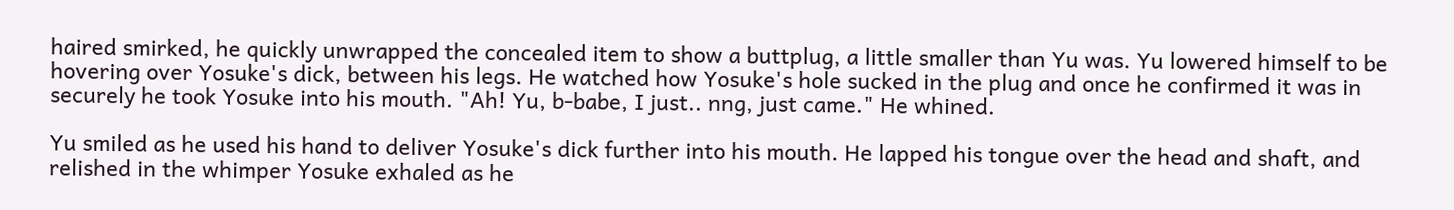haired smirked, he quickly unwrapped the concealed item to show a buttplug, a little smaller than Yu was. Yu lowered himself to be hovering over Yosuke's dick, between his legs. He watched how Yosuke's hole sucked in the plug and once he confirmed it was in securely he took Yosuke into his mouth. "Ah! Yu, b-babe, I just.. nng, just came." He whined.

Yu smiled as he used his hand to deliver Yosuke's dick further into his mouth. He lapped his tongue over the head and shaft, and relished in the whimper Yosuke exhaled as he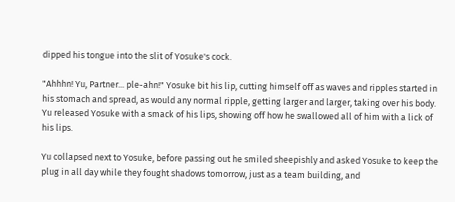dipped his tongue into the slit of Yosuke's cock.

"Ahhhn! Yu, Partner... ple-ahn!" Yosuke bit his lip, cutting himself off as waves and ripples started in his stomach and spread, as would any normal ripple, getting larger and larger, taking over his body. Yu released Yosuke with a smack of his lips, showing off how he swallowed all of him with a lick of his lips.

Yu collapsed next to Yosuke, before passing out he smiled sheepishly and asked Yosuke to keep the plug in all day while they fought shadows tomorrow, just as a team building, and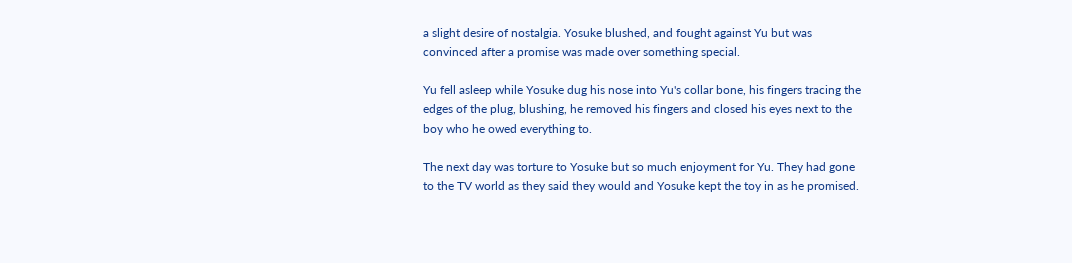a slight desire of nostalgia. Yosuke blushed, and fought against Yu but was convinced after a promise was made over something special.

Yu fell asleep while Yosuke dug his nose into Yu's collar bone, his fingers tracing the edges of the plug, blushing, he removed his fingers and closed his eyes next to the boy who he owed everything to.

The next day was torture to Yosuke but so much enjoyment for Yu. They had gone to the TV world as they said they would and Yosuke kept the toy in as he promised.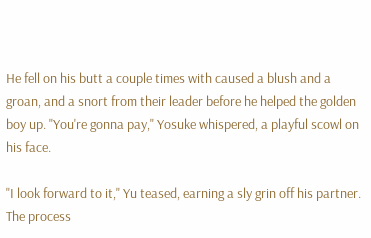He fell on his butt a couple times with caused a blush and a groan, and a snort from their leader before he helped the golden boy up. "You're gonna pay," Yosuke whispered, a playful scowl on his face.

"I look forward to it," Yu teased, earning a sly grin off his partner. The process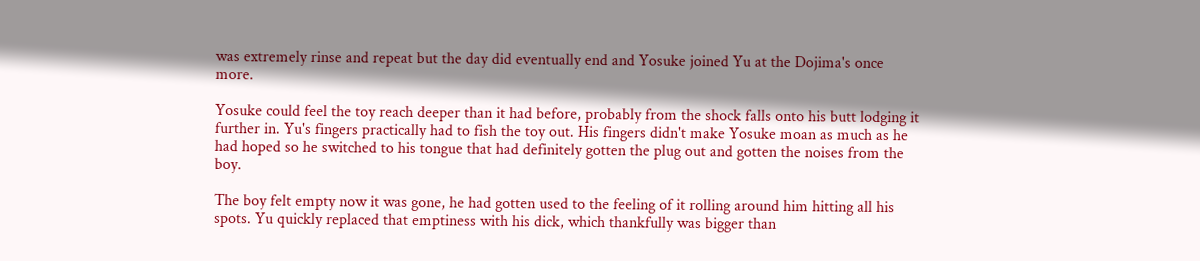was extremely rinse and repeat but the day did eventually end and Yosuke joined Yu at the Dojima's once more.

Yosuke could feel the toy reach deeper than it had before, probably from the shock falls onto his butt lodging it further in. Yu's fingers practically had to fish the toy out. His fingers didn't make Yosuke moan as much as he had hoped so he switched to his tongue that had definitely gotten the plug out and gotten the noises from the boy.

The boy felt empty now it was gone, he had gotten used to the feeling of it rolling around him hitting all his spots. Yu quickly replaced that emptiness with his dick, which thankfully was bigger than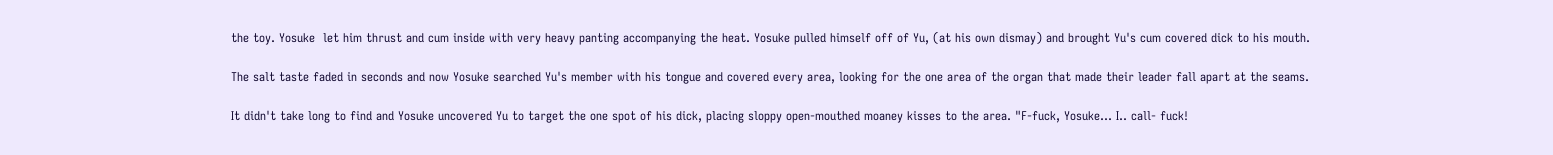the toy. Yosuke  let him thrust and cum inside with very heavy panting accompanying the heat. Yosuke pulled himself off of Yu, (at his own dismay) and brought Yu's cum covered dick to his mouth.

The salt taste faded in seconds and now Yosuke searched Yu's member with his tongue and covered every area, looking for the one area of the organ that made their leader fall apart at the seams.

It didn't take long to find and Yosuke uncovered Yu to target the one spot of his dick, placing sloppy open-mouthed moaney kisses to the area. "F-fuck, Yosuke... I.. call- fuck!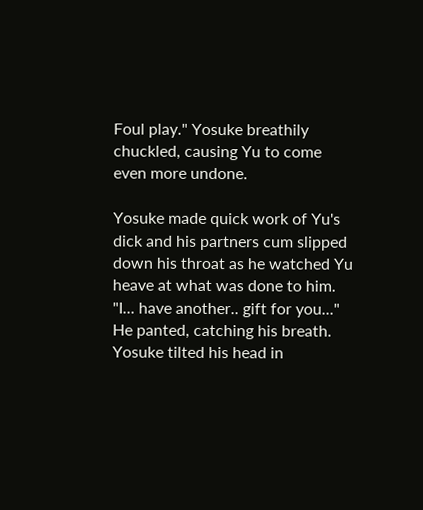Foul play." Yosuke breathily chuckled, causing Yu to come even more undone.

Yosuke made quick work of Yu's dick and his partners cum slipped down his throat as he watched Yu heave at what was done to him. "I... have another.. gift for you..." He panted, catching his breath. Yosuke tilted his head in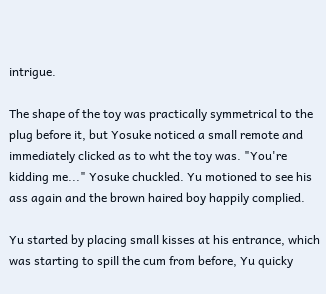intrigue.

The shape of the toy was practically symmetrical to the plug before it, but Yosuke noticed a small remote and immediately clicked as to wht the toy was. "You're kidding me..." Yosuke chuckled. Yu motioned to see his ass again and the brown haired boy happily complied.

Yu started by placing small kisses at his entrance, which was starting to spill the cum from before, Yu quicky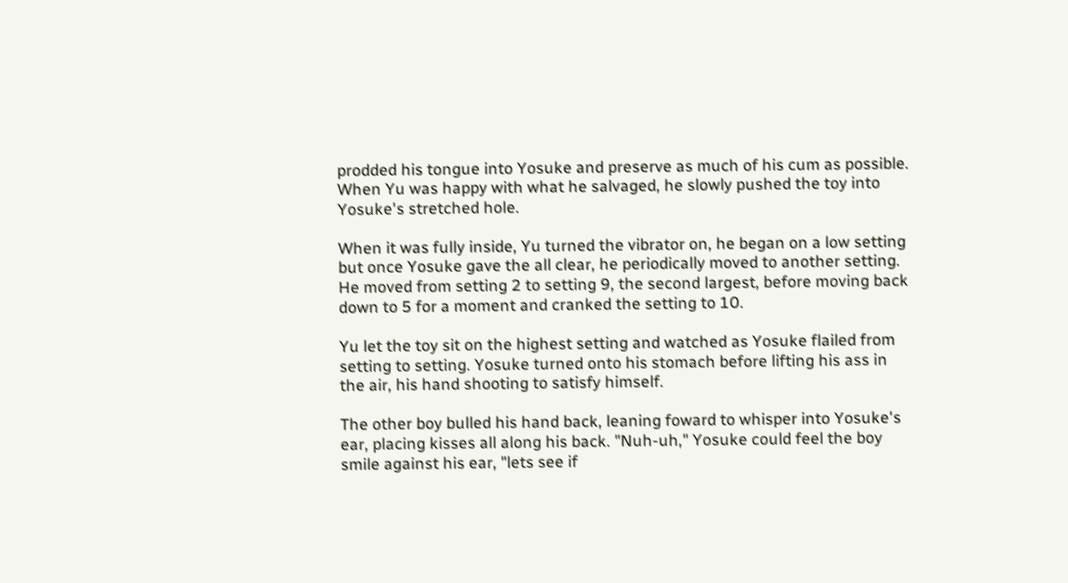prodded his tongue into Yosuke and preserve as much of his cum as possible. When Yu was happy with what he salvaged, he slowly pushed the toy into Yosuke's stretched hole.

When it was fully inside, Yu turned the vibrator on, he began on a low setting but once Yosuke gave the all clear, he periodically moved to another setting. He moved from setting 2 to setting 9, the second largest, before moving back down to 5 for a moment and cranked the setting to 10.

Yu let the toy sit on the highest setting and watched as Yosuke flailed from setting to setting. Yosuke turned onto his stomach before lifting his ass in the air, his hand shooting to satisfy himself.

The other boy bulled his hand back, leaning foward to whisper into Yosuke's ear, placing kisses all along his back. "Nuh-uh," Yosuke could feel the boy smile against his ear, "lets see if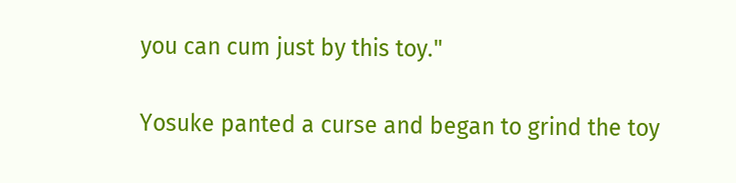you can cum just by this toy."

Yosuke panted a curse and began to grind the toy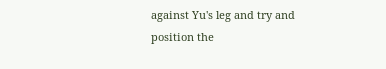against Yu's leg and try and position the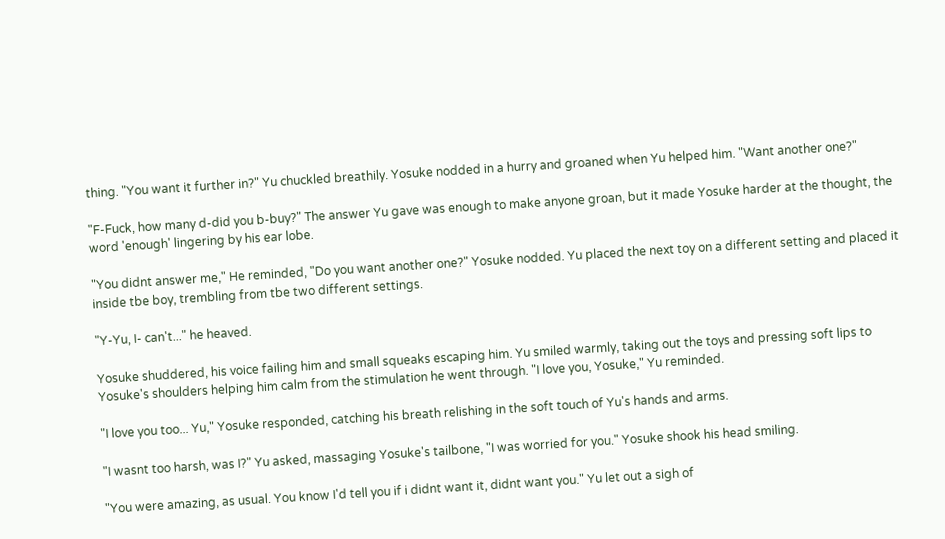thing. "You want it further in?" Yu chuckled breathily. Yosuke nodded in a hurry and groaned when Yu helped him. "Want another one?"

"F-Fuck, how many d-did you b-buy?" The answer Yu gave was enough to make anyone groan, but it made Yosuke harder at the thought, the word 'enough' lingering by his ear lobe.

"You didnt answer me," He reminded, "Do you want another one?" Yosuke nodded. Yu placed the next toy on a different setting and placed it inside tbe boy, trembling from tbe two different settings.

"Y-Yu, I- can't..." he heaved.

Yosuke shuddered, his voice failing him and small squeaks escaping him. Yu smiled warmly, taking out the toys and pressing soft lips to Yosuke's shoulders helping him calm from the stimulation he went through. "I love you, Yosuke," Yu reminded.

"I love you too... Yu," Yosuke responded, catching his breath relishing in the soft touch of Yu's hands and arms.

"I wasnt too harsh, was I?" Yu asked, massaging Yosuke's tailbone, "I was worried for you." Yosuke shook his head smiling.

"You were amazing, as usual. You know I'd tell you if i didnt want it, didnt want you." Yu let out a sigh of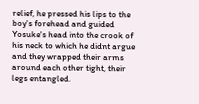relief, he pressed his lips to the boy's forehead and guided Yosuke's head into the crook of his neck to which he didnt argue and they wrapped their arms around each other tight, their legs entangled.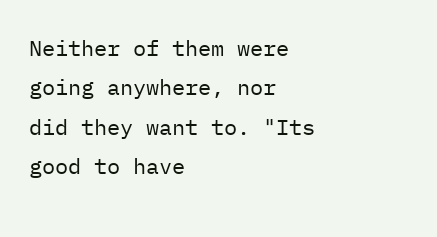Neither of them were going anywhere, nor did they want to. "Its good to have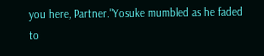you here, Partner."Yosuke mumbled as he faded to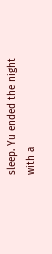sleep. Yu ended the night with a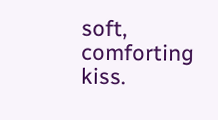soft, comforting kiss.